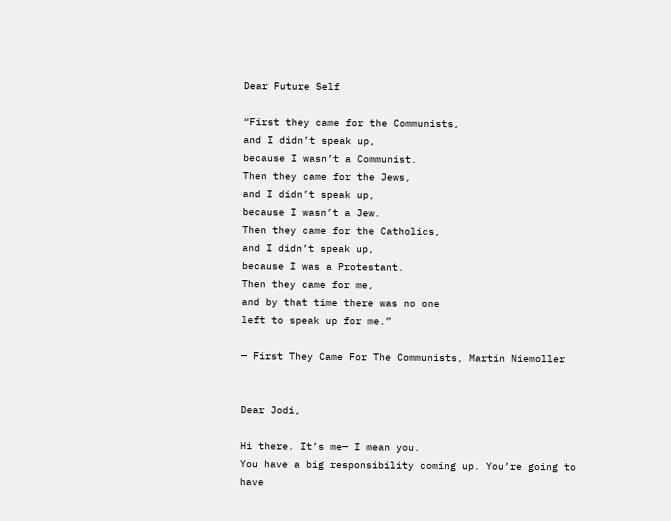Dear Future Self

“First they came for the Communists,
and I didn’t speak up,
because I wasn’t a Communist.
Then they came for the Jews,
and I didn’t speak up,
because I wasn’t a Jew.
Then they came for the Catholics,
and I didn’t speak up,
because I was a Protestant.
Then they came for me,
and by that time there was no one
left to speak up for me.”

— First They Came For The Communists, Martin Niemoller


Dear Jodi,

Hi there. It’s me— I mean you.
You have a big responsibility coming up. You’re going to have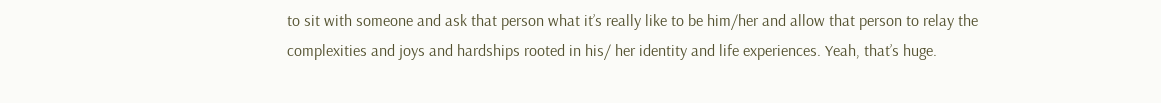to sit with someone and ask that person what it’s really like to be him/her and allow that person to relay the complexities and joys and hardships rooted in his/ her identity and life experiences. Yeah, that’s huge.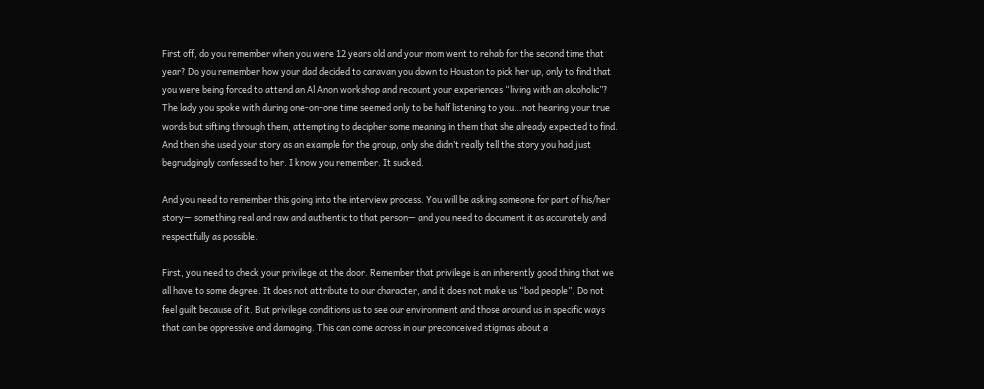First off, do you remember when you were 12 years old and your mom went to rehab for the second time that year? Do you remember how your dad decided to caravan you down to Houston to pick her up, only to find that you were being forced to attend an Al Anon workshop and recount your experiences “living with an alcoholic”? The lady you spoke with during one-on-one time seemed only to be half listening to you…not hearing your true words but sifting through them, attempting to decipher some meaning in them that she already expected to find. And then she used your story as an example for the group, only she didn’t really tell the story you had just begrudgingly confessed to her. I know you remember. It sucked.

And you need to remember this going into the interview process. You will be asking someone for part of his/her story— something real and raw and authentic to that person— and you need to document it as accurately and respectfully as possible.

First, you need to check your privilege at the door. Remember that privilege is an inherently good thing that we all have to some degree. It does not attribute to our character, and it does not make us “bad people”. Do not feel guilt because of it. But privilege conditions us to see our environment and those around us in specific ways that can be oppressive and damaging. This can come across in our preconceived stigmas about a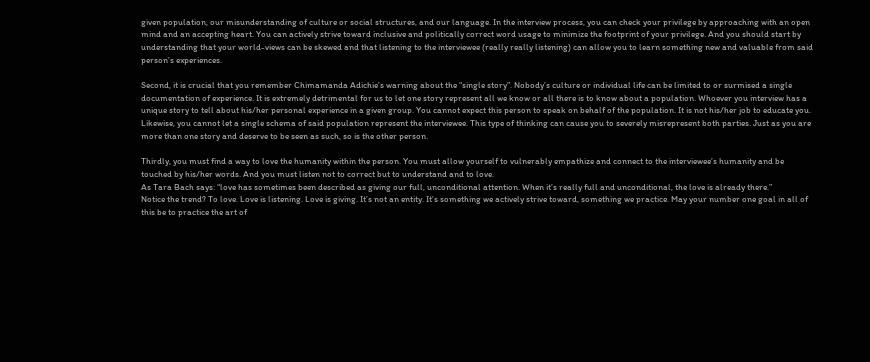given population, our misunderstanding of culture or social structures, and our language. In the interview process, you can check your privilege by approaching with an open mind and an accepting heart. You can actively strive toward inclusive and politically correct word usage to minimize the footprint of your privilege. And you should start by understanding that your world-views can be skewed and that listening to the interviewee (really really listening) can allow you to learn something new and valuable from said person’s experiences.

Second, it is crucial that you remember Chimamanda Adichie’s warning about the “single story”. Nobody’s culture or individual life can be limited to or surmised a single documentation of experience. It is extremely detrimental for us to let one story represent all we know or all there is to know about a population. Whoever you interview has a unique story to tell about his/her personal experience in a given group. You cannot expect this person to speak on behalf of the population. It is not his/her job to educate you. Likewise, you cannot let a single schema of said population represent the interviewee. This type of thinking can cause you to severely misrepresent both parties. Just as you are more than one story and deserve to be seen as such, so is the other person.

Thirdly, you must find a way to love the humanity within the person. You must allow yourself to vulnerably empathize and connect to the interviewee’s humanity and be touched by his/her words. And you must listen not to correct but to understand and to love.
As Tara Bach says: “love has sometimes been described as giving our full, unconditional attention. When it’s really full and unconditional, the love is already there.”
Notice the trend? To love. Love is listening. Love is giving. It’s not an entity. It’s something we actively strive toward, something we practice. May your number one goal in all of this be to practice the art of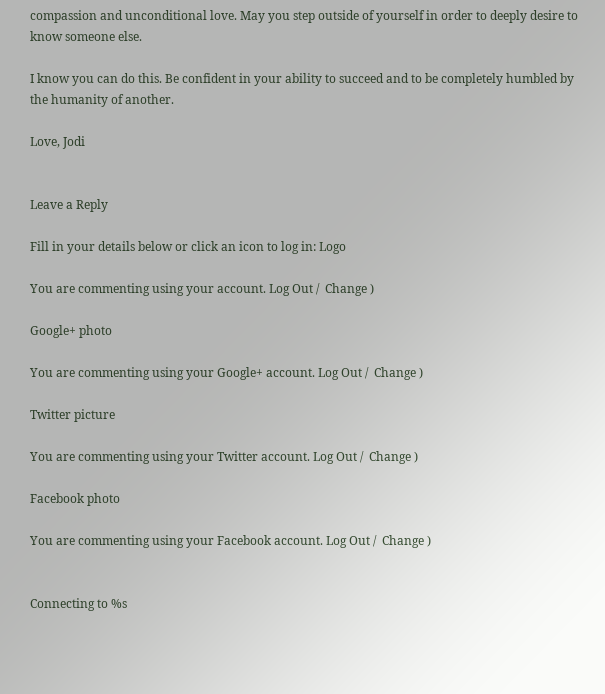compassion and unconditional love. May you step outside of yourself in order to deeply desire to know someone else.

I know you can do this. Be confident in your ability to succeed and to be completely humbled by the humanity of another.

Love, Jodi


Leave a Reply

Fill in your details below or click an icon to log in: Logo

You are commenting using your account. Log Out /  Change )

Google+ photo

You are commenting using your Google+ account. Log Out /  Change )

Twitter picture

You are commenting using your Twitter account. Log Out /  Change )

Facebook photo

You are commenting using your Facebook account. Log Out /  Change )


Connecting to %s